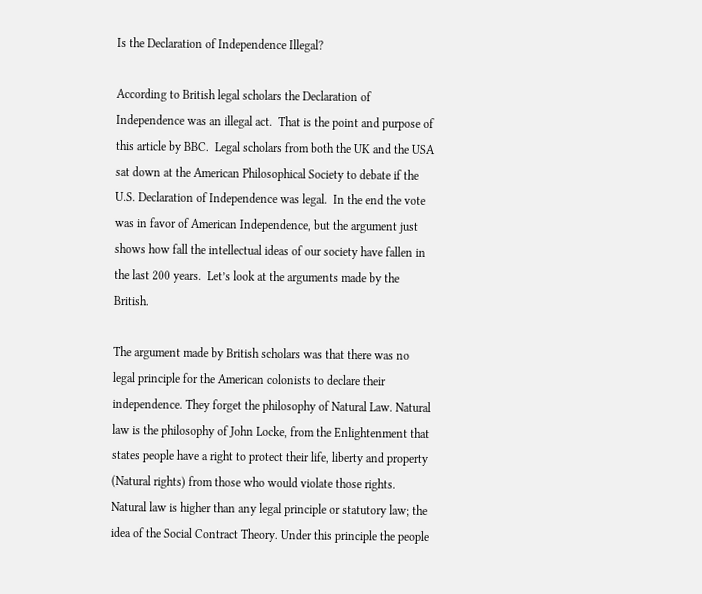Is the Declaration of Independence Illegal?

According to British legal scholars the Declaration of Independence was an illegal act.  That is the point and purpose of this article by BBC.  Legal scholars from both the UK and the USA sat down at the American Philosophical Society to debate if the U.S. Declaration of Independence was legal.  In the end the vote was in favor of American Independence, but the argument just shows how fall the intellectual ideas of our society have fallen in the last 200 years.  Let’s look at the arguments made by the British.

The argument made by British scholars was that there was no legal principle for the American colonists to declare their independence. They forget the philosophy of Natural Law. Natural law is the philosophy of John Locke, from the Enlightenment that states people have a right to protect their life, liberty and property (Natural rights) from those who would violate those rights. Natural law is higher than any legal principle or statutory law; the idea of the Social Contract Theory. Under this principle the people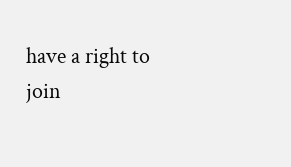have a right to join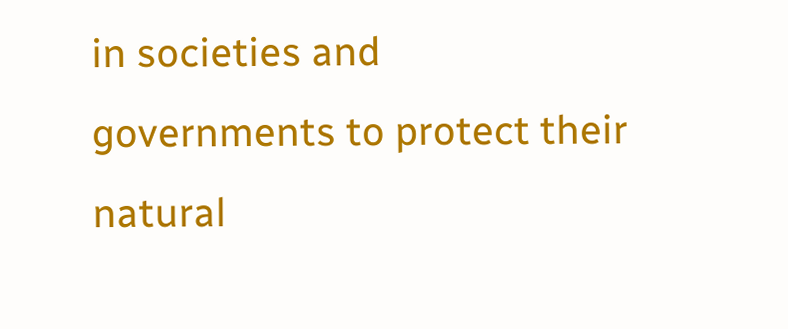in societies and governments to protect their natural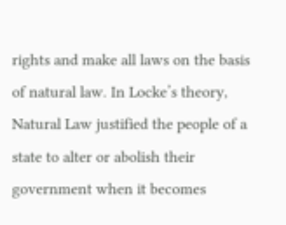rights and make all laws on the basis of natural law. In Locke’s theory, Natural Law justified the people of a state to alter or abolish their government when it becomes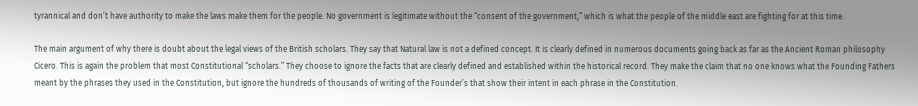tyrannical and don’t have authority to make the laws make them for the people. No government is legitimate without the “consent of the government,” which is what the people of the middle east are fighting for at this time.

The main argument of why there is doubt about the legal views of the British scholars. They say that Natural law is not a defined concept. It is clearly defined in numerous documents going back as far as the Ancient Roman philosophy Cicero. This is again the problem that most Constitutional “scholars.” They choose to ignore the facts that are clearly defined and established within the historical record. They make the claim that no one knows what the Founding Fathers meant by the phrases they used in the Constitution, but ignore the hundreds of thousands of writing of the Founder’s that show their intent in each phrase in the Constitution.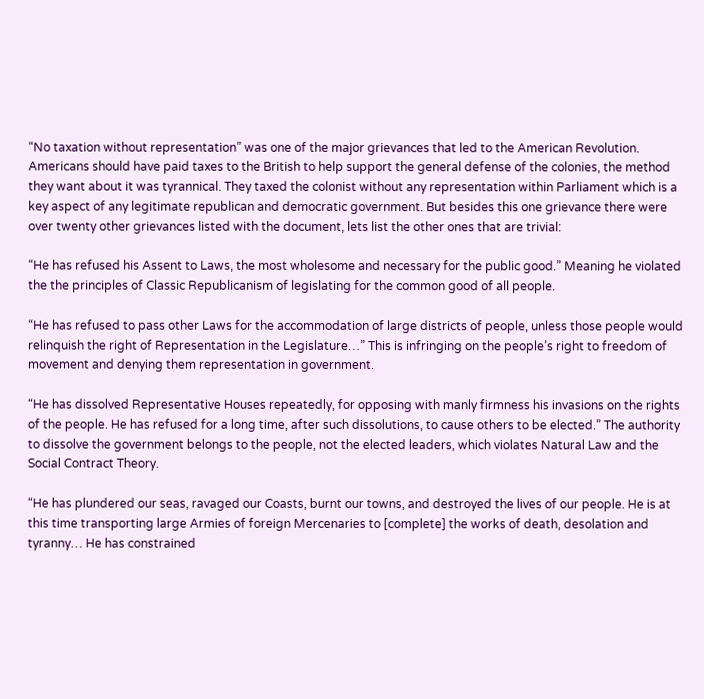“No taxation without representation” was one of the major grievances that led to the American Revolution. Americans should have paid taxes to the British to help support the general defense of the colonies, the method they want about it was tyrannical. They taxed the colonist without any representation within Parliament which is a key aspect of any legitimate republican and democratic government. But besides this one grievance there were over twenty other grievances listed with the document, lets list the other ones that are trivial:

“He has refused his Assent to Laws, the most wholesome and necessary for the public good.” Meaning he violated the the principles of Classic Republicanism of legislating for the common good of all people.

“He has refused to pass other Laws for the accommodation of large districts of people, unless those people would relinquish the right of Representation in the Legislature…” This is infringing on the people’s right to freedom of movement and denying them representation in government.

“He has dissolved Representative Houses repeatedly, for opposing with manly firmness his invasions on the rights of the people. He has refused for a long time, after such dissolutions, to cause others to be elected.” The authority to dissolve the government belongs to the people, not the elected leaders, which violates Natural Law and the Social Contract Theory.

“He has plundered our seas, ravaged our Coasts, burnt our towns, and destroyed the lives of our people. He is at this time transporting large Armies of foreign Mercenaries to [complete] the works of death, desolation and tyranny… He has constrained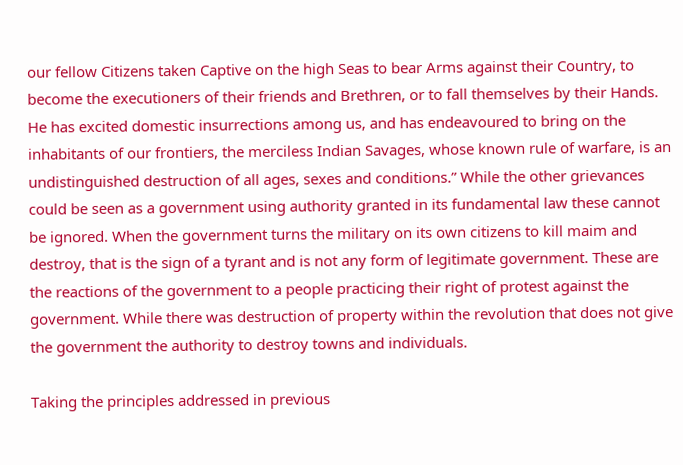our fellow Citizens taken Captive on the high Seas to bear Arms against their Country, to become the executioners of their friends and Brethren, or to fall themselves by their Hands. He has excited domestic insurrections among us, and has endeavoured to bring on the inhabitants of our frontiers, the merciless Indian Savages, whose known rule of warfare, is an undistinguished destruction of all ages, sexes and conditions.” While the other grievances could be seen as a government using authority granted in its fundamental law these cannot be ignored. When the government turns the military on its own citizens to kill maim and destroy, that is the sign of a tyrant and is not any form of legitimate government. These are the reactions of the government to a people practicing their right of protest against the government. While there was destruction of property within the revolution that does not give the government the authority to destroy towns and individuals.

Taking the principles addressed in previous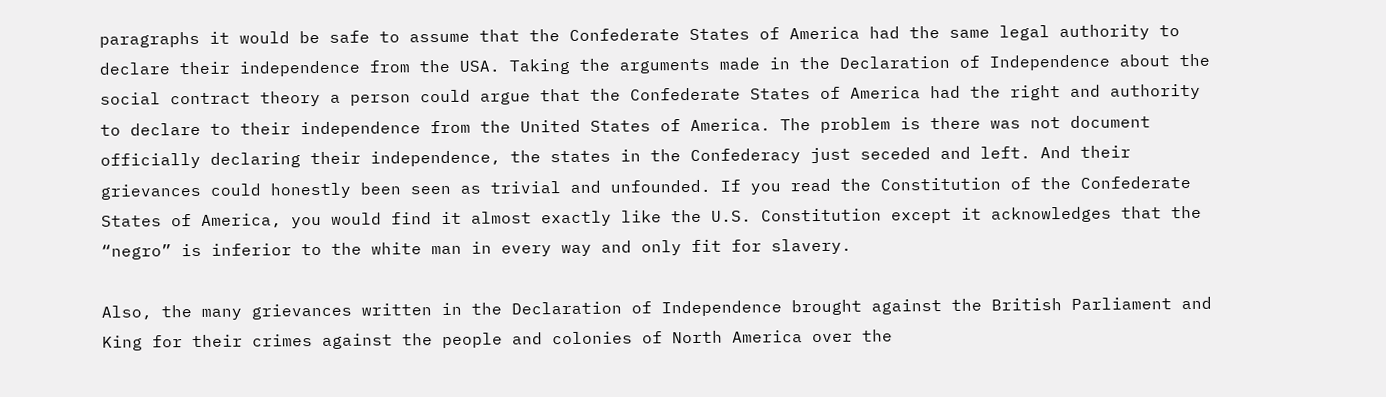paragraphs it would be safe to assume that the Confederate States of America had the same legal authority to declare their independence from the USA. Taking the arguments made in the Declaration of Independence about the social contract theory a person could argue that the Confederate States of America had the right and authority to declare to their independence from the United States of America. The problem is there was not document officially declaring their independence, the states in the Confederacy just seceded and left. And their grievances could honestly been seen as trivial and unfounded. If you read the Constitution of the Confederate States of America, you would find it almost exactly like the U.S. Constitution except it acknowledges that the “negro” is inferior to the white man in every way and only fit for slavery.

Also, the many grievances written in the Declaration of Independence brought against the British Parliament and King for their crimes against the people and colonies of North America over the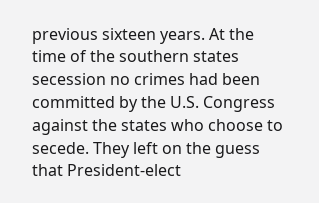previous sixteen years. At the time of the southern states secession no crimes had been committed by the U.S. Congress against the states who choose to secede. They left on the guess that President-elect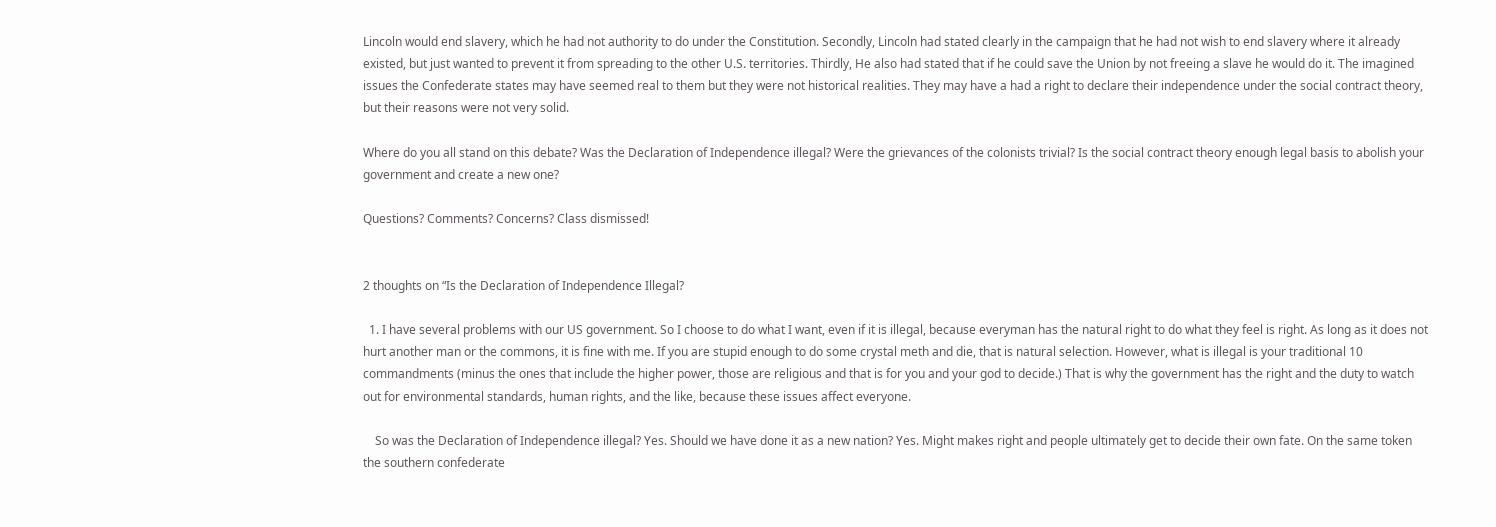Lincoln would end slavery, which he had not authority to do under the Constitution. Secondly, Lincoln had stated clearly in the campaign that he had not wish to end slavery where it already existed, but just wanted to prevent it from spreading to the other U.S. territories. Thirdly, He also had stated that if he could save the Union by not freeing a slave he would do it. The imagined issues the Confederate states may have seemed real to them but they were not historical realities. They may have a had a right to declare their independence under the social contract theory, but their reasons were not very solid.

Where do you all stand on this debate? Was the Declaration of Independence illegal? Were the grievances of the colonists trivial? Is the social contract theory enough legal basis to abolish your government and create a new one?

Questions? Comments? Concerns? Class dismissed!


2 thoughts on “Is the Declaration of Independence Illegal?

  1. I have several problems with our US government. So I choose to do what I want, even if it is illegal, because everyman has the natural right to do what they feel is right. As long as it does not hurt another man or the commons, it is fine with me. If you are stupid enough to do some crystal meth and die, that is natural selection. However, what is illegal is your traditional 10 commandments (minus the ones that include the higher power, those are religious and that is for you and your god to decide.) That is why the government has the right and the duty to watch out for environmental standards, human rights, and the like, because these issues affect everyone.

    So was the Declaration of Independence illegal? Yes. Should we have done it as a new nation? Yes. Might makes right and people ultimately get to decide their own fate. On the same token the southern confederate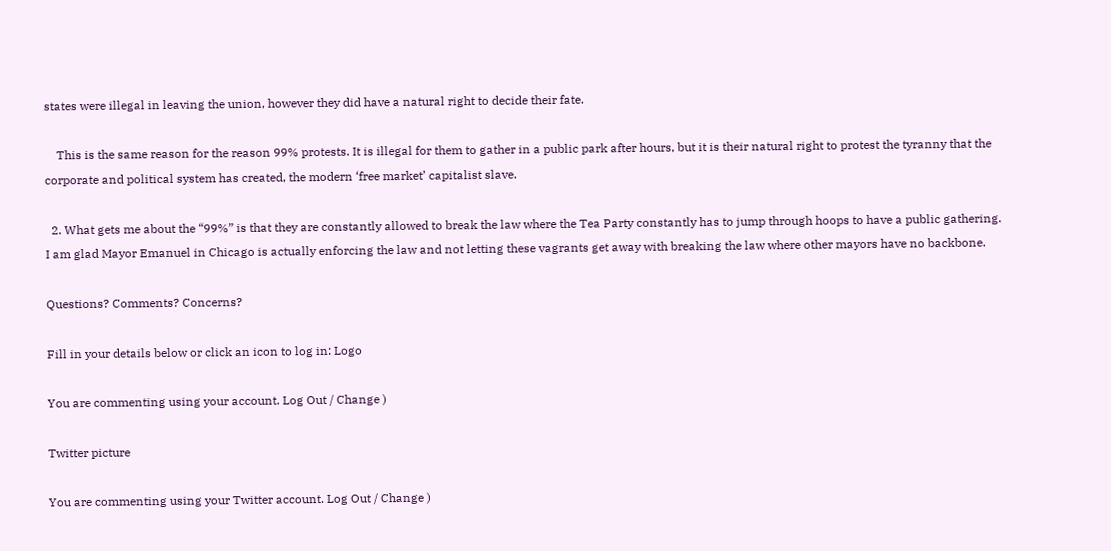states were illegal in leaving the union, however they did have a natural right to decide their fate.

    This is the same reason for the reason 99% protests. It is illegal for them to gather in a public park after hours, but it is their natural right to protest the tyranny that the corporate and political system has created, the modern ‘free market’ capitalist slave.

  2. What gets me about the “99%” is that they are constantly allowed to break the law where the Tea Party constantly has to jump through hoops to have a public gathering. I am glad Mayor Emanuel in Chicago is actually enforcing the law and not letting these vagrants get away with breaking the law where other mayors have no backbone.

Questions? Comments? Concerns?

Fill in your details below or click an icon to log in: Logo

You are commenting using your account. Log Out / Change )

Twitter picture

You are commenting using your Twitter account. Log Out / Change )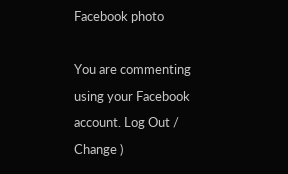Facebook photo

You are commenting using your Facebook account. Log Out / Change )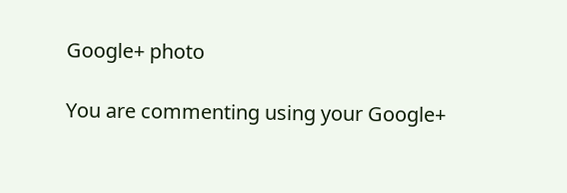Google+ photo

You are commenting using your Google+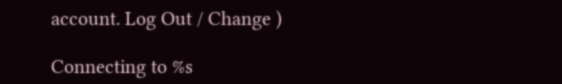account. Log Out / Change )

Connecting to %s